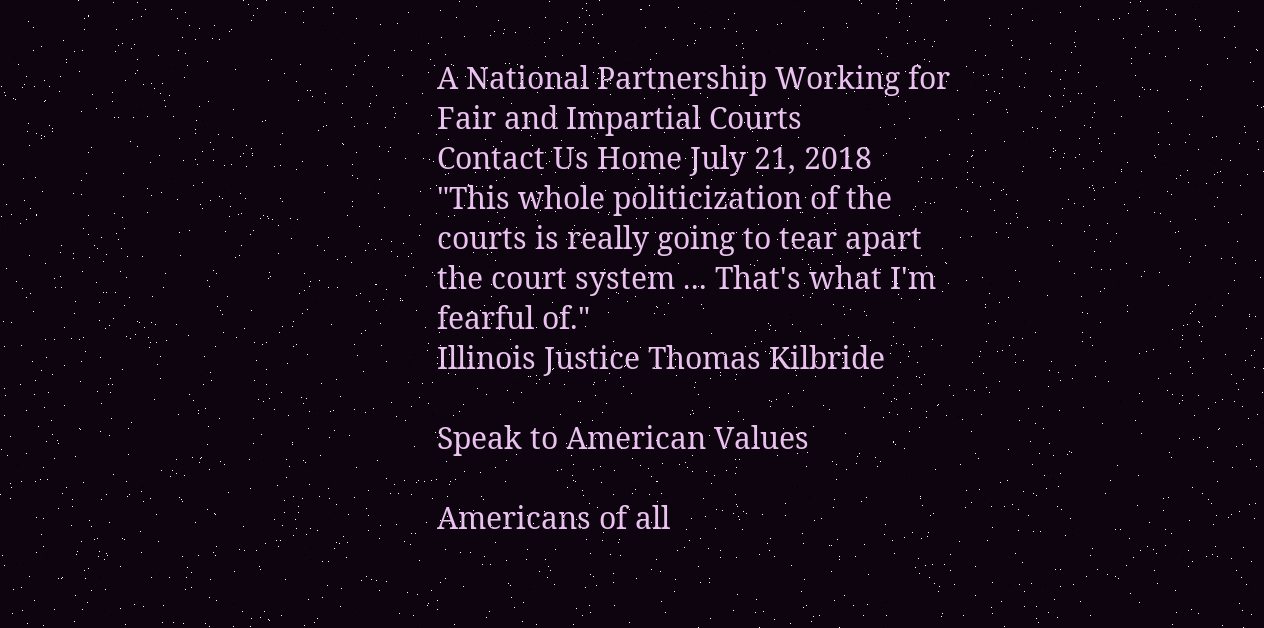A National Partnership Working for Fair and Impartial Courts
Contact Us Home July 21, 2018
"This whole politicization of the courts is really going to tear apart the court system ... That's what I'm fearful of."
Illinois Justice Thomas Kilbride

Speak to American Values

Americans of all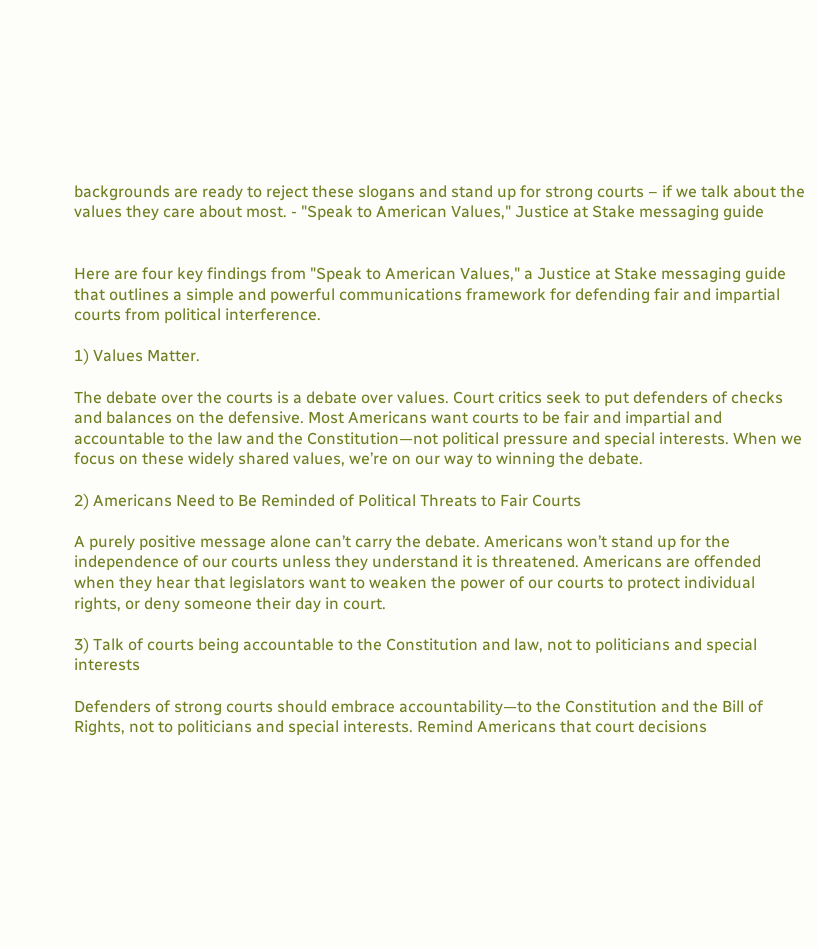backgrounds are ready to reject these slogans and stand up for strong courts – if we talk about the values they care about most. - "Speak to American Values," Justice at Stake messaging guide


Here are four key findings from "Speak to American Values," a Justice at Stake messaging guide that outlines a simple and powerful communications framework for defending fair and impartial courts from political interference.

1) Values Matter.

The debate over the courts is a debate over values. Court critics seek to put defenders of checks and balances on the defensive. Most Americans want courts to be fair and impartial and accountable to the law and the Constitution—not political pressure and special interests. When we focus on these widely shared values, we’re on our way to winning the debate.

2) Americans Need to Be Reminded of Political Threats to Fair Courts

A purely positive message alone can’t carry the debate. Americans won’t stand up for the independence of our courts unless they understand it is threatened. Americans are offended when they hear that legislators want to weaken the power of our courts to protect individual rights, or deny someone their day in court.

3) Talk of courts being accountable to the Constitution and law, not to politicians and special interests

Defenders of strong courts should embrace accountability—to the Constitution and the Bill of Rights, not to politicians and special interests. Remind Americans that court decisions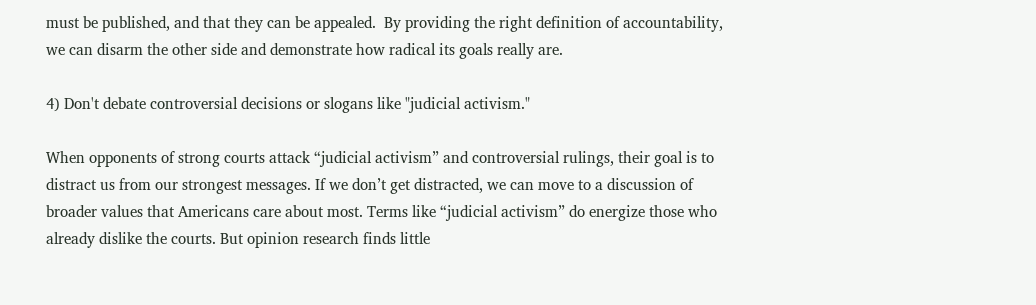must be published, and that they can be appealed.  By providing the right definition of accountability, we can disarm the other side and demonstrate how radical its goals really are.

4) Don't debate controversial decisions or slogans like "judicial activism."

When opponents of strong courts attack “judicial activism” and controversial rulings, their goal is to distract us from our strongest messages. If we don’t get distracted, we can move to a discussion of broader values that Americans care about most. Terms like “judicial activism” do energize those who already dislike the courts. But opinion research finds little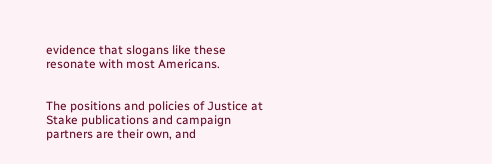evidence that slogans like these resonate with most Americans.


The positions and policies of Justice at Stake publications and campaign partners are their own, and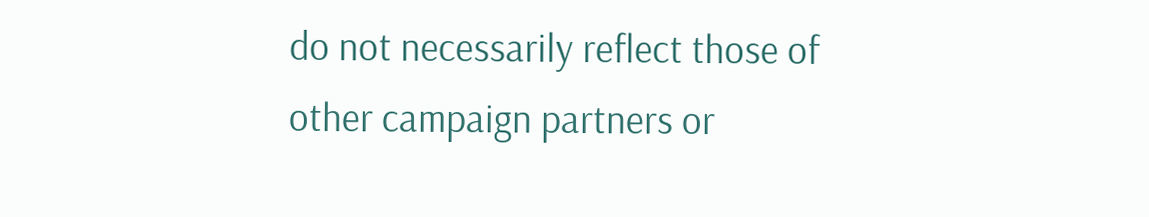do not necessarily reflect those of other campaign partners or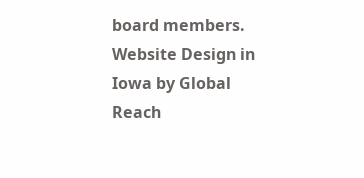board members.
Website Design in Iowa by Global Reach